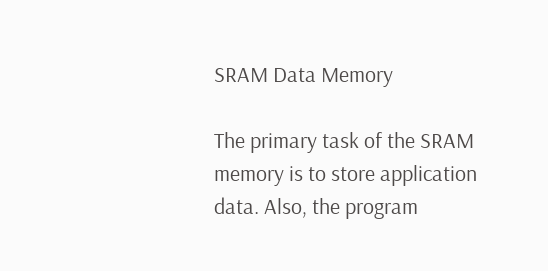SRAM Data Memory

The primary task of the SRAM memory is to store application data. Also, the program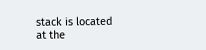stack is located at the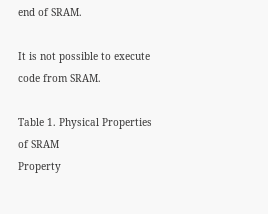end of SRAM.

It is not possible to execute code from SRAM.

Table 1. Physical Properties of SRAM
Property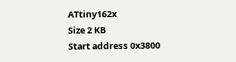ATtiny162x
Size 2 KB
Start address 0x3800